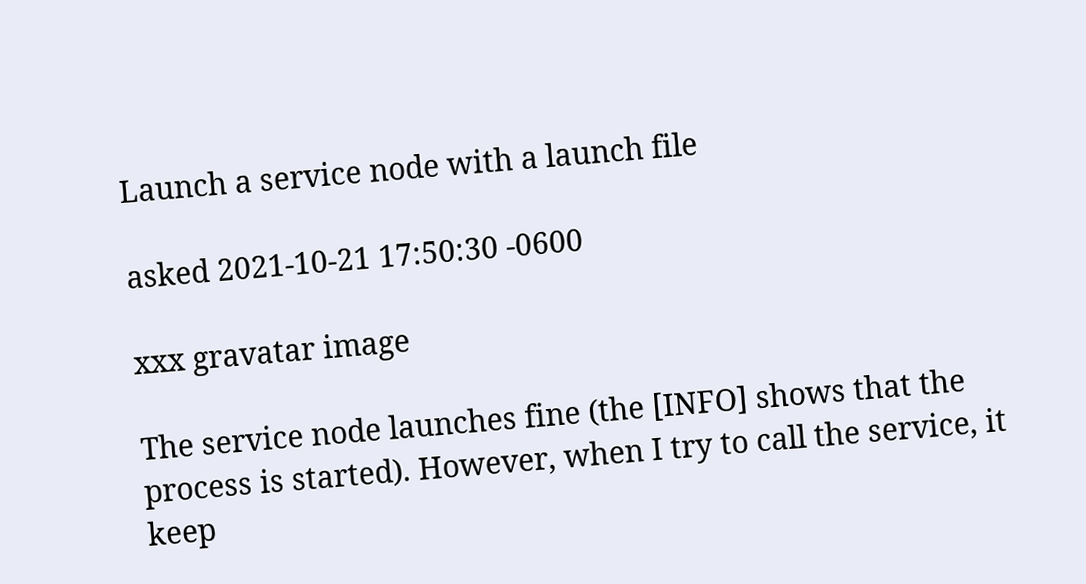Launch a service node with a launch file

asked 2021-10-21 17:50:30 -0600

xxx gravatar image

The service node launches fine (the [INFO] shows that the process is started). However, when I try to call the service, it keep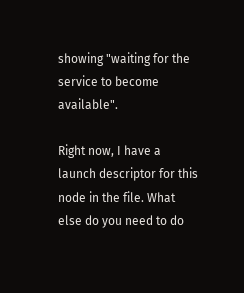showing "waiting for the service to become available".

Right now, I have a launch descriptor for this node in the file. What else do you need to do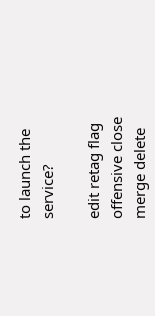to launch the service?

edit retag flag offensive close merge delete